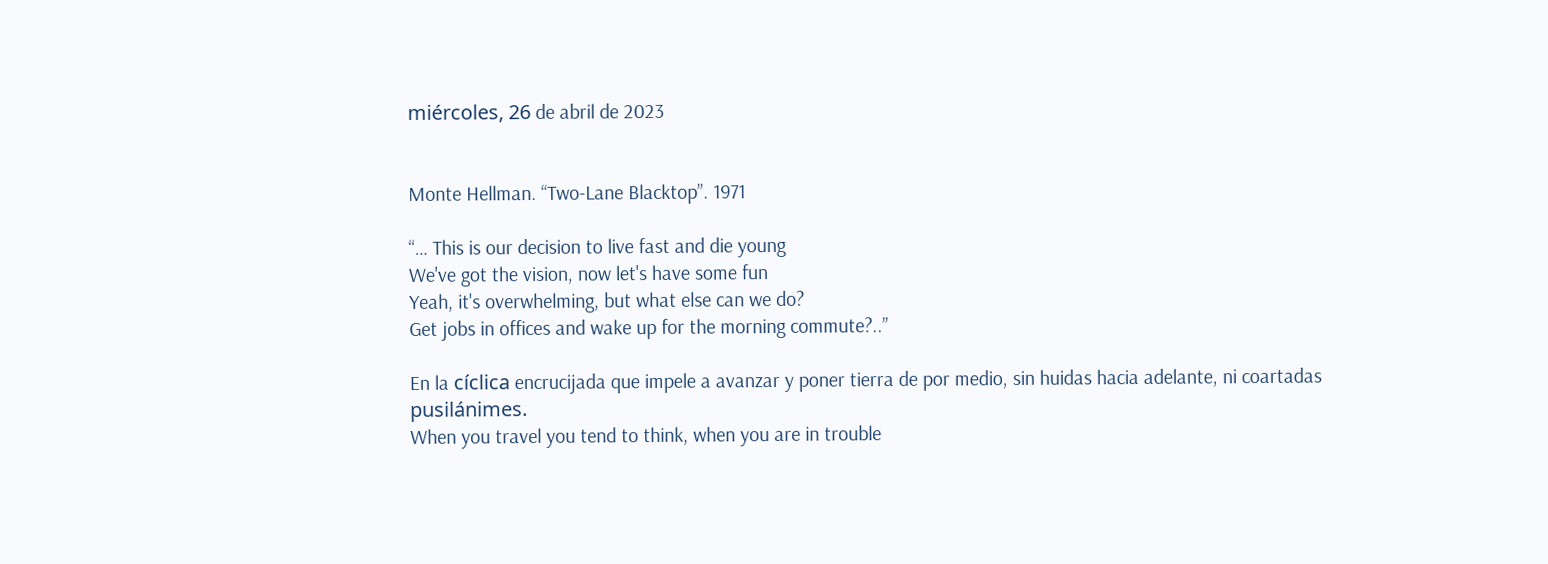miércoles, 26 de abril de 2023


Monte Hellman. “Two-Lane Blacktop”. 1971

“… This is our decision to live fast and die young
We've got the vision, now let's have some fun
Yeah, it's overwhelming, but what else can we do?
Get jobs in offices and wake up for the morning commute?..”

En la cíclica encrucijada que impele a avanzar y poner tierra de por medio, sin huidas hacia adelante, ni coartadas pusilánimes.
When you travel you tend to think, when you are in trouble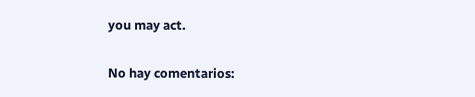you may act.

No hay comentarios: